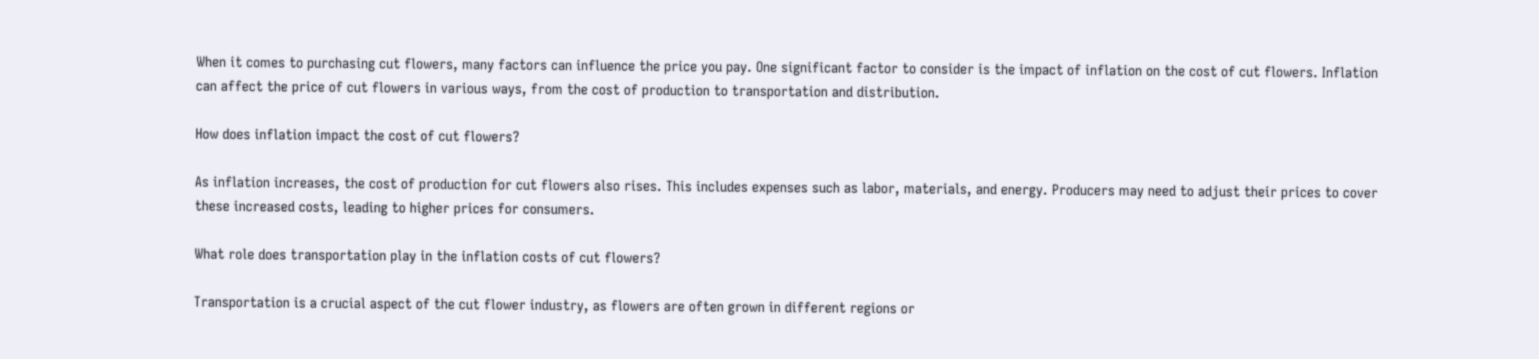When it comes to purchasing cut flowers, many factors can influence the price you pay. One significant factor to consider is the impact of inflation on the cost of cut flowers. Inflation can affect the price of cut flowers in various ways, from the cost of production to transportation and distribution.

How does inflation impact the cost of cut flowers?

As inflation increases, the cost of production for cut flowers also rises. This includes expenses such as labor, materials, and energy. Producers may need to adjust their prices to cover these increased costs, leading to higher prices for consumers.

What role does transportation play in the inflation costs of cut flowers?

Transportation is a crucial aspect of the cut flower industry, as flowers are often grown in different regions or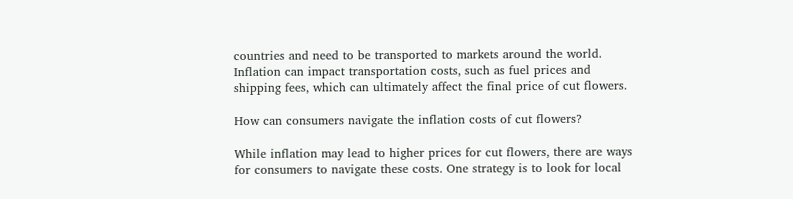countries and need to be transported to markets around the world. Inflation can impact transportation costs, such as fuel prices and shipping fees, which can ultimately affect the final price of cut flowers.

How can consumers navigate the inflation costs of cut flowers?

While inflation may lead to higher prices for cut flowers, there are ways for consumers to navigate these costs. One strategy is to look for local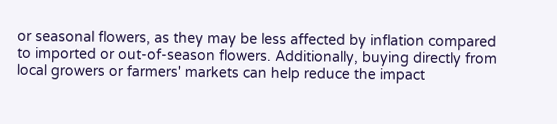or seasonal flowers, as they may be less affected by inflation compared to imported or out-of-season flowers. Additionally, buying directly from local growers or farmers' markets can help reduce the impact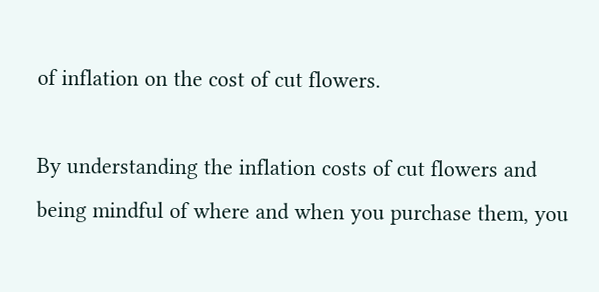of inflation on the cost of cut flowers.

By understanding the inflation costs of cut flowers and being mindful of where and when you purchase them, you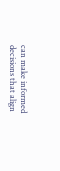can make informed decisions that align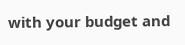with your budget and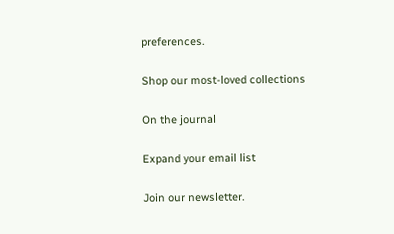preferences.

Shop our most-loved collections

On the journal

Expand your email list

Join our newsletter.